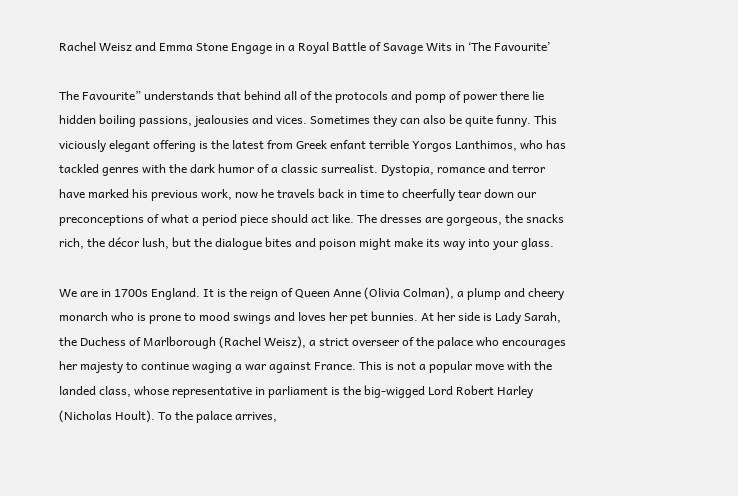Rachel Weisz and Emma Stone Engage in a Royal Battle of Savage Wits in ‘The Favourite’

The Favourite” understands that behind all of the protocols and pomp of power there lie hidden boiling passions, jealousies and vices. Sometimes they can also be quite funny. This viciously elegant offering is the latest from Greek enfant terrible Yorgos Lanthimos, who has tackled genres with the dark humor of a classic surrealist. Dystopia, romance and terror have marked his previous work, now he travels back in time to cheerfully tear down our preconceptions of what a period piece should act like. The dresses are gorgeous, the snacks rich, the décor lush, but the dialogue bites and poison might make its way into your glass.

We are in 1700s England. It is the reign of Queen Anne (Olivia Colman), a plump and cheery monarch who is prone to mood swings and loves her pet bunnies. At her side is Lady Sarah, the Duchess of Marlborough (Rachel Weisz), a strict overseer of the palace who encourages her majesty to continue waging a war against France. This is not a popular move with the landed class, whose representative in parliament is the big-wigged Lord Robert Harley (Nicholas Hoult). To the palace arrives,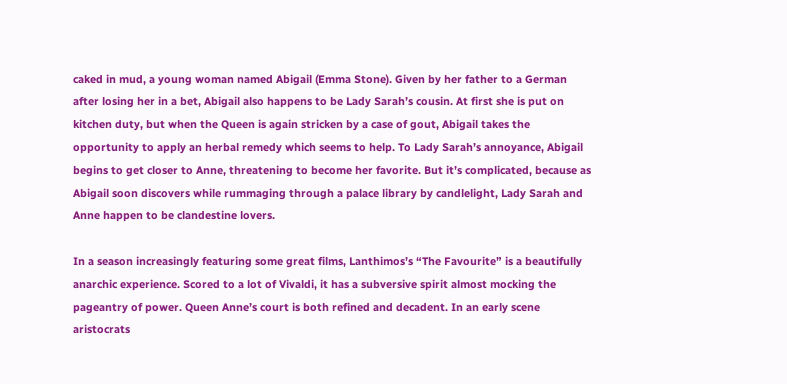caked in mud, a young woman named Abigail (Emma Stone). Given by her father to a German after losing her in a bet, Abigail also happens to be Lady Sarah’s cousin. At first she is put on kitchen duty, but when the Queen is again stricken by a case of gout, Abigail takes the opportunity to apply an herbal remedy which seems to help. To Lady Sarah’s annoyance, Abigail begins to get closer to Anne, threatening to become her favorite. But it’s complicated, because as Abigail soon discovers while rummaging through a palace library by candlelight, Lady Sarah and Anne happen to be clandestine lovers.

In a season increasingly featuring some great films, Lanthimos’s “The Favourite” is a beautifully anarchic experience. Scored to a lot of Vivaldi, it has a subversive spirit almost mocking the pageantry of power. Queen Anne’s court is both refined and decadent. In an early scene aristocrats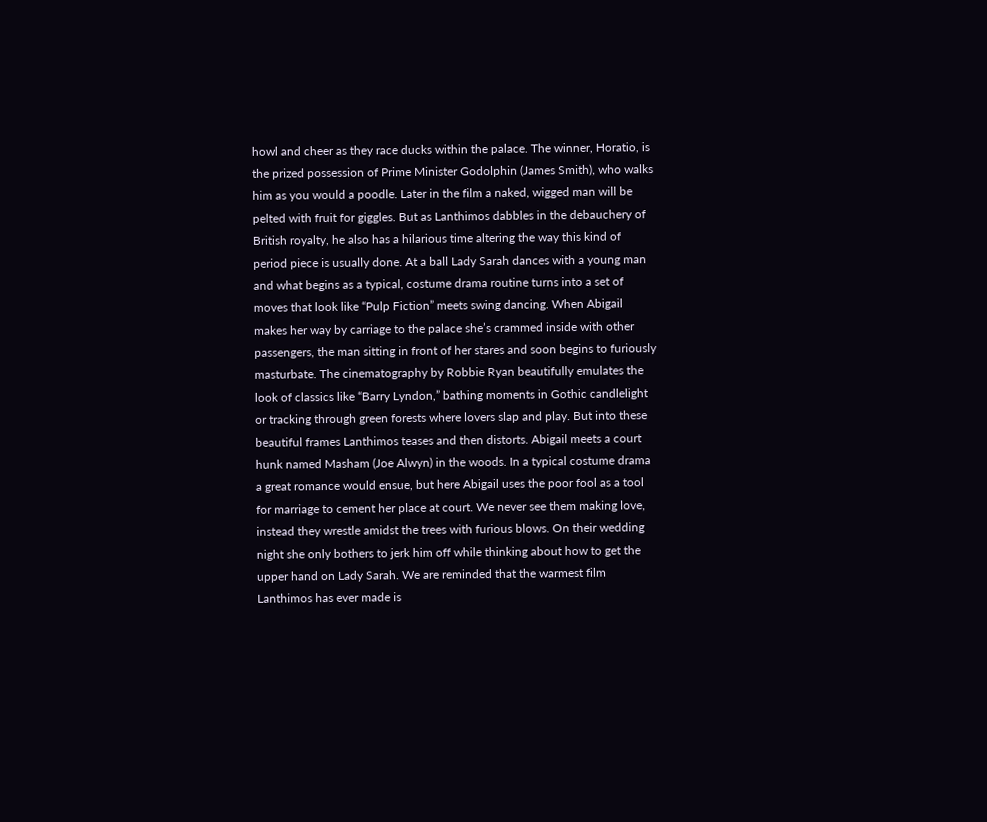howl and cheer as they race ducks within the palace. The winner, Horatio, is the prized possession of Prime Minister Godolphin (James Smith), who walks him as you would a poodle. Later in the film a naked, wigged man will be pelted with fruit for giggles. But as Lanthimos dabbles in the debauchery of British royalty, he also has a hilarious time altering the way this kind of period piece is usually done. At a ball Lady Sarah dances with a young man and what begins as a typical, costume drama routine turns into a set of moves that look like “Pulp Fiction” meets swing dancing. When Abigail makes her way by carriage to the palace she’s crammed inside with other passengers, the man sitting in front of her stares and soon begins to furiously masturbate. The cinematography by Robbie Ryan beautifully emulates the look of classics like “Barry Lyndon,” bathing moments in Gothic candlelight or tracking through green forests where lovers slap and play. But into these beautiful frames Lanthimos teases and then distorts. Abigail meets a court hunk named Masham (Joe Alwyn) in the woods. In a typical costume drama a great romance would ensue, but here Abigail uses the poor fool as a tool for marriage to cement her place at court. We never see them making love, instead they wrestle amidst the trees with furious blows. On their wedding night she only bothers to jerk him off while thinking about how to get the upper hand on Lady Sarah. We are reminded that the warmest film Lanthimos has ever made is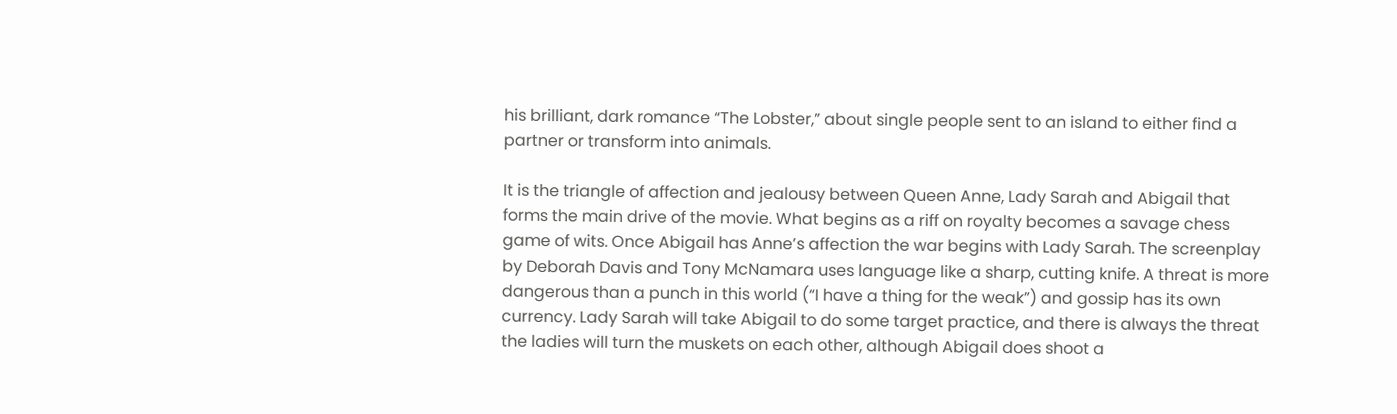his brilliant, dark romance “The Lobster,” about single people sent to an island to either find a partner or transform into animals.

It is the triangle of affection and jealousy between Queen Anne, Lady Sarah and Abigail that forms the main drive of the movie. What begins as a riff on royalty becomes a savage chess game of wits. Once Abigail has Anne’s affection the war begins with Lady Sarah. The screenplay by Deborah Davis and Tony McNamara uses language like a sharp, cutting knife. A threat is more dangerous than a punch in this world (“I have a thing for the weak”) and gossip has its own currency. Lady Sarah will take Abigail to do some target practice, and there is always the threat the ladies will turn the muskets on each other, although Abigail does shoot a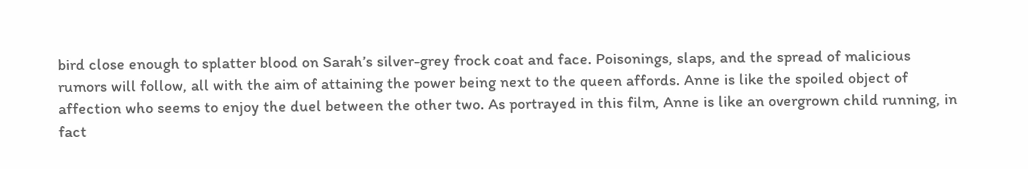bird close enough to splatter blood on Sarah’s silver-grey frock coat and face. Poisonings, slaps, and the spread of malicious rumors will follow, all with the aim of attaining the power being next to the queen affords. Anne is like the spoiled object of affection who seems to enjoy the duel between the other two. As portrayed in this film, Anne is like an overgrown child running, in fact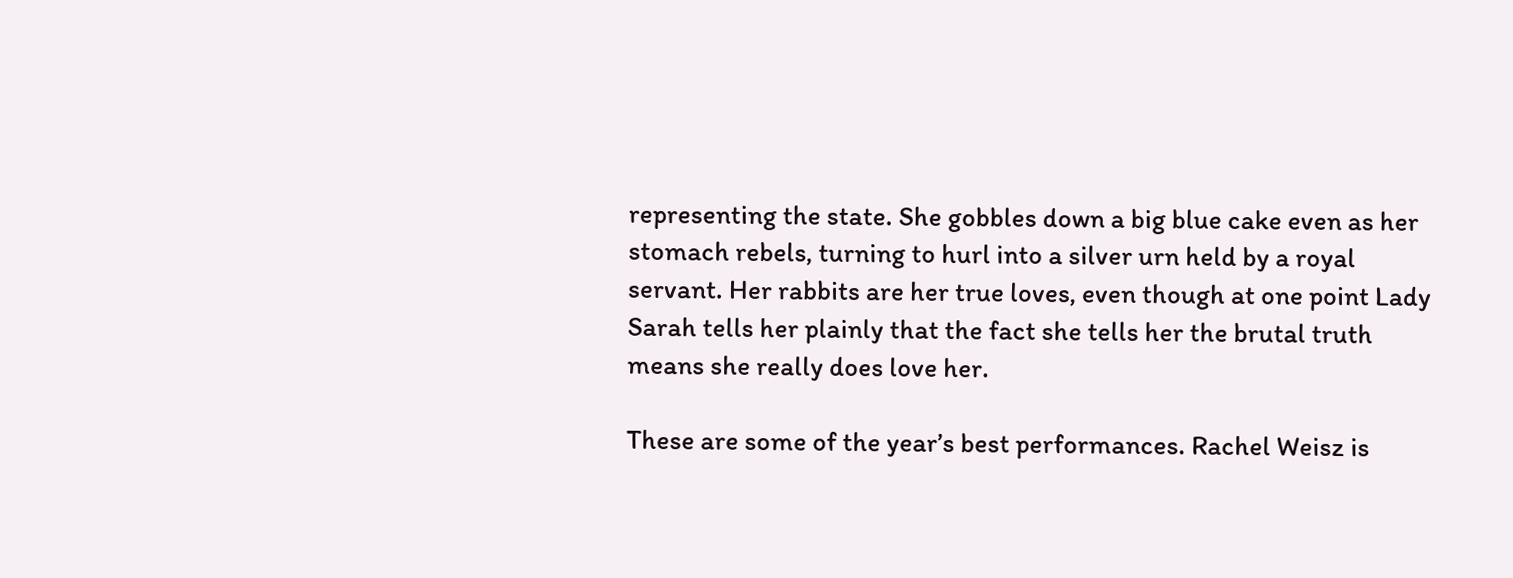representing the state. She gobbles down a big blue cake even as her stomach rebels, turning to hurl into a silver urn held by a royal servant. Her rabbits are her true loves, even though at one point Lady Sarah tells her plainly that the fact she tells her the brutal truth means she really does love her.

These are some of the year’s best performances. Rachel Weisz is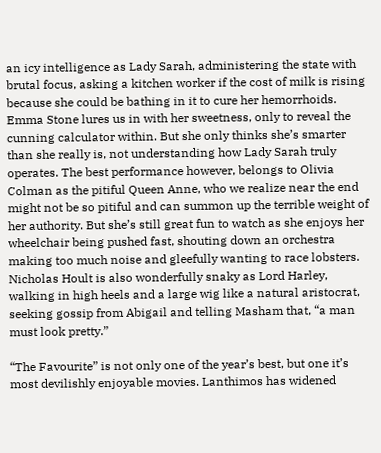an icy intelligence as Lady Sarah, administering the state with brutal focus, asking a kitchen worker if the cost of milk is rising because she could be bathing in it to cure her hemorrhoids. Emma Stone lures us in with her sweetness, only to reveal the cunning calculator within. But she only thinks she’s smarter than she really is, not understanding how Lady Sarah truly operates. The best performance however, belongs to Olivia Colman as the pitiful Queen Anne, who we realize near the end might not be so pitiful and can summon up the terrible weight of her authority. But she’s still great fun to watch as she enjoys her wheelchair being pushed fast, shouting down an orchestra making too much noise and gleefully wanting to race lobsters. Nicholas Hoult is also wonderfully snaky as Lord Harley, walking in high heels and a large wig like a natural aristocrat, seeking gossip from Abigail and telling Masham that, “a man must look pretty.”

“The Favourite” is not only one of the year’s best, but one it’s most devilishly enjoyable movies. Lanthimos has widened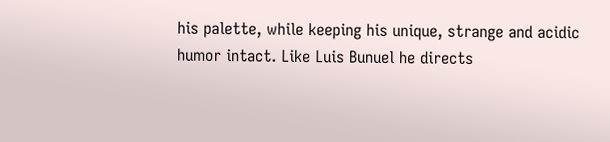his palette, while keeping his unique, strange and acidic humor intact. Like Luis Bunuel he directs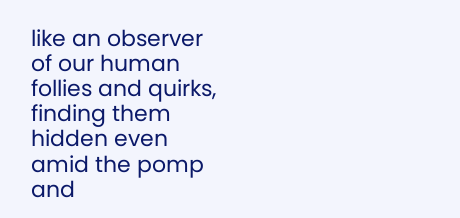like an observer of our human follies and quirks, finding them hidden even amid the pomp and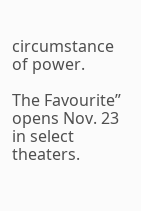circumstance of power.

The Favourite” opens Nov. 23 in select theaters.